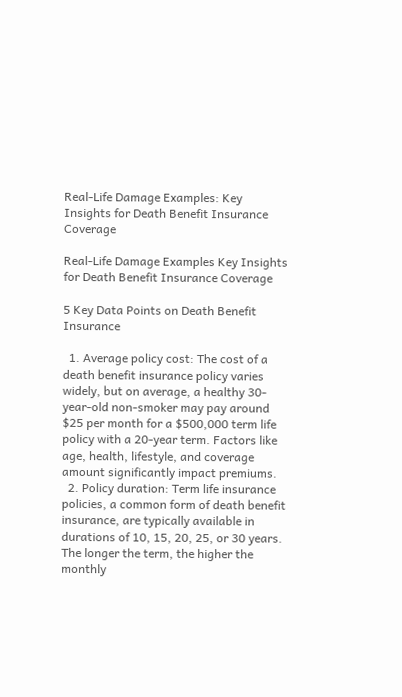Real-Life Damage Examples: Key Insights for Death Benefit Insurance Coverage

Real-Life Damage Examples Key Insights for Death Benefit Insurance Coverage

5 Key Data Points on Death Benefit Insurance

  1. Average policy cost: The cost of a death benefit insurance policy varies widely, but on average, a healthy 30-year-old non-smoker may pay around $25 per month for a $500,000 term life policy with a 20-year term. Factors like age, health, lifestyle, and coverage amount significantly impact premiums.
  2. Policy duration: Term life insurance policies, a common form of death benefit insurance, are typically available in durations of 10, 15, 20, 25, or 30 years. The longer the term, the higher the monthly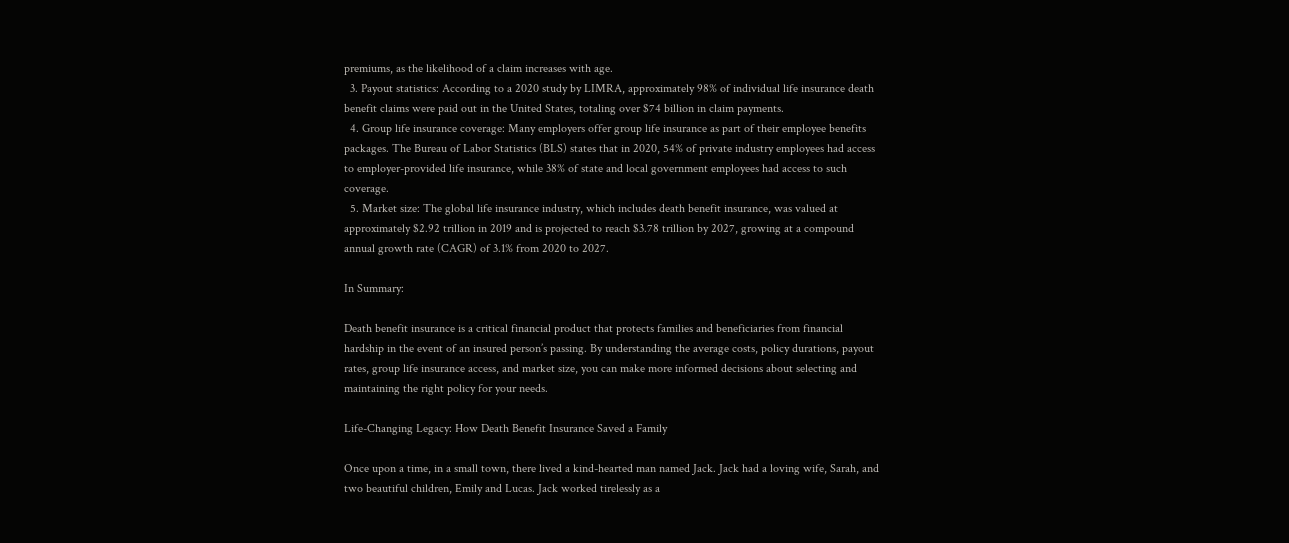premiums, as the likelihood of a claim increases with age.
  3. Payout statistics: According to a 2020 study by LIMRA, approximately 98% of individual life insurance death benefit claims were paid out in the United States, totaling over $74 billion in claim payments.
  4. Group life insurance coverage: Many employers offer group life insurance as part of their employee benefits packages. The Bureau of Labor Statistics (BLS) states that in 2020, 54% of private industry employees had access to employer-provided life insurance, while 38% of state and local government employees had access to such coverage.
  5. Market size: The global life insurance industry, which includes death benefit insurance, was valued at approximately $2.92 trillion in 2019 and is projected to reach $3.78 trillion by 2027, growing at a compound annual growth rate (CAGR) of 3.1% from 2020 to 2027.

In Summary:

Death benefit insurance is a critical financial product that protects families and beneficiaries from financial hardship in the event of an insured person’s passing. By understanding the average costs, policy durations, payout rates, group life insurance access, and market size, you can make more informed decisions about selecting and maintaining the right policy for your needs.

Life-Changing Legacy: How Death Benefit Insurance Saved a Family

Once upon a time, in a small town, there lived a kind-hearted man named Jack. Jack had a loving wife, Sarah, and two beautiful children, Emily and Lucas. Jack worked tirelessly as a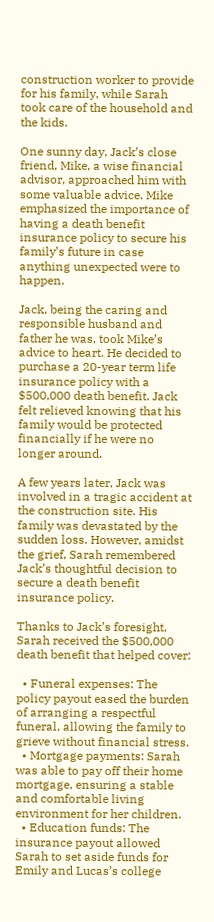construction worker to provide for his family, while Sarah took care of the household and the kids.

One sunny day, Jack’s close friend, Mike, a wise financial advisor, approached him with some valuable advice. Mike emphasized the importance of having a death benefit insurance policy to secure his family’s future in case anything unexpected were to happen.

Jack, being the caring and responsible husband and father he was, took Mike’s advice to heart. He decided to purchase a 20-year term life insurance policy with a $500,000 death benefit. Jack felt relieved knowing that his family would be protected financially if he were no longer around.

A few years later, Jack was involved in a tragic accident at the construction site. His family was devastated by the sudden loss. However, amidst the grief, Sarah remembered Jack’s thoughtful decision to secure a death benefit insurance policy.

Thanks to Jack’s foresight, Sarah received the $500,000 death benefit that helped cover:

  • Funeral expenses: The policy payout eased the burden of arranging a respectful funeral, allowing the family to grieve without financial stress.
  • Mortgage payments: Sarah was able to pay off their home mortgage, ensuring a stable and comfortable living environment for her children.
  • Education funds: The insurance payout allowed Sarah to set aside funds for Emily and Lucas’s college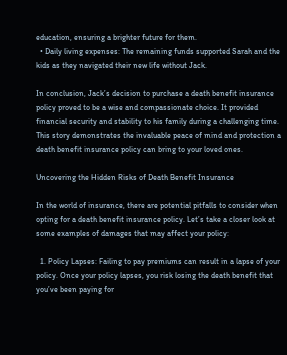education, ensuring a brighter future for them.
  • Daily living expenses: The remaining funds supported Sarah and the kids as they navigated their new life without Jack.

In conclusion, Jack’s decision to purchase a death benefit insurance policy proved to be a wise and compassionate choice. It provided financial security and stability to his family during a challenging time. This story demonstrates the invaluable peace of mind and protection a death benefit insurance policy can bring to your loved ones.

Uncovering the Hidden Risks of Death Benefit Insurance

In the world of insurance, there are potential pitfalls to consider when opting for a death benefit insurance policy. Let’s take a closer look at some examples of damages that may affect your policy:

  1. Policy Lapses: Failing to pay premiums can result in a lapse of your policy. Once your policy lapses, you risk losing the death benefit that you’ve been paying for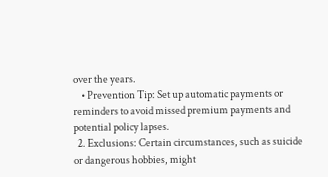over the years.
    • Prevention Tip: Set up automatic payments or reminders to avoid missed premium payments and potential policy lapses.
  2. Exclusions: Certain circumstances, such as suicide or dangerous hobbies, might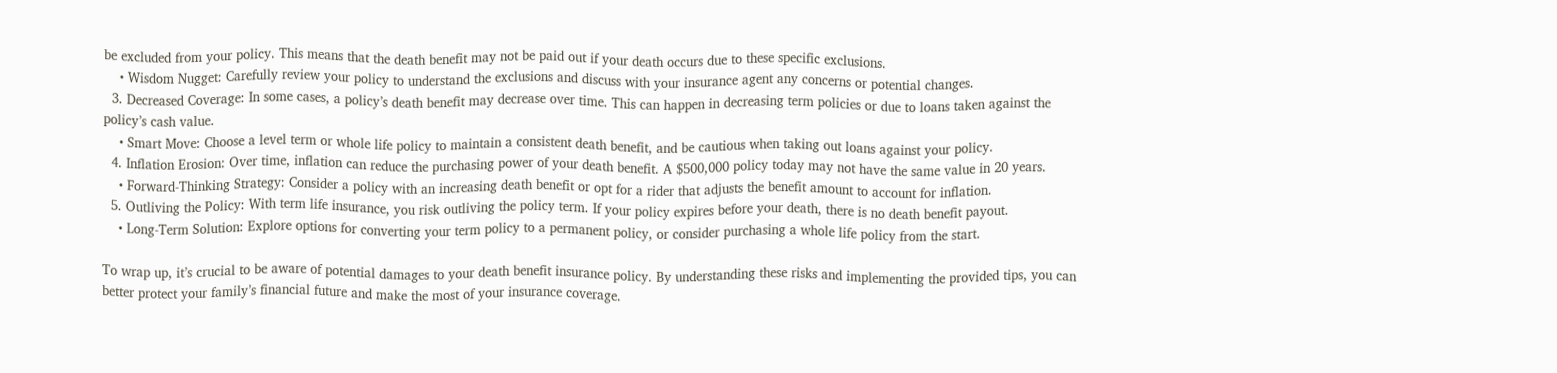be excluded from your policy. This means that the death benefit may not be paid out if your death occurs due to these specific exclusions.
    • Wisdom Nugget: Carefully review your policy to understand the exclusions and discuss with your insurance agent any concerns or potential changes.
  3. Decreased Coverage: In some cases, a policy’s death benefit may decrease over time. This can happen in decreasing term policies or due to loans taken against the policy’s cash value.
    • Smart Move: Choose a level term or whole life policy to maintain a consistent death benefit, and be cautious when taking out loans against your policy.
  4. Inflation Erosion: Over time, inflation can reduce the purchasing power of your death benefit. A $500,000 policy today may not have the same value in 20 years.
    • Forward-Thinking Strategy: Consider a policy with an increasing death benefit or opt for a rider that adjusts the benefit amount to account for inflation.
  5. Outliving the Policy: With term life insurance, you risk outliving the policy term. If your policy expires before your death, there is no death benefit payout.
    • Long-Term Solution: Explore options for converting your term policy to a permanent policy, or consider purchasing a whole life policy from the start.

To wrap up, it’s crucial to be aware of potential damages to your death benefit insurance policy. By understanding these risks and implementing the provided tips, you can better protect your family’s financial future and make the most of your insurance coverage.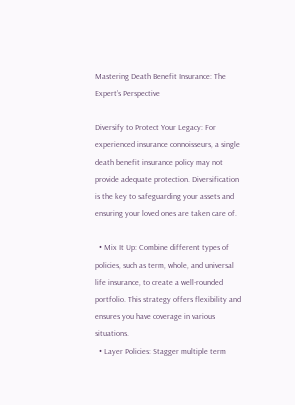Mastering Death Benefit Insurance: The Expert’s Perspective

Diversify to Protect Your Legacy: For experienced insurance connoisseurs, a single death benefit insurance policy may not provide adequate protection. Diversification is the key to safeguarding your assets and ensuring your loved ones are taken care of.

  • Mix It Up: Combine different types of policies, such as term, whole, and universal life insurance, to create a well-rounded portfolio. This strategy offers flexibility and ensures you have coverage in various situations.
  • Layer Policies: Stagger multiple term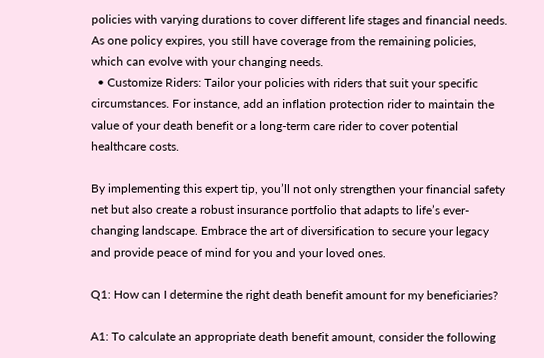policies with varying durations to cover different life stages and financial needs. As one policy expires, you still have coverage from the remaining policies, which can evolve with your changing needs.
  • Customize Riders: Tailor your policies with riders that suit your specific circumstances. For instance, add an inflation protection rider to maintain the value of your death benefit or a long-term care rider to cover potential healthcare costs.

By implementing this expert tip, you’ll not only strengthen your financial safety net but also create a robust insurance portfolio that adapts to life’s ever-changing landscape. Embrace the art of diversification to secure your legacy and provide peace of mind for you and your loved ones.

Q1: How can I determine the right death benefit amount for my beneficiaries?

A1: To calculate an appropriate death benefit amount, consider the following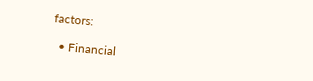factors:

  • Financial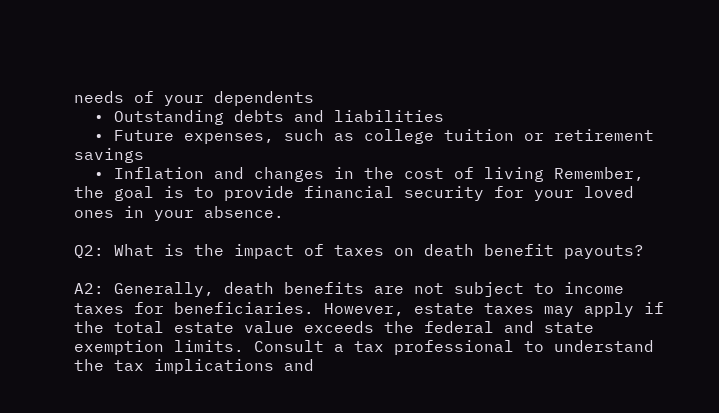needs of your dependents
  • Outstanding debts and liabilities
  • Future expenses, such as college tuition or retirement savings
  • Inflation and changes in the cost of living Remember, the goal is to provide financial security for your loved ones in your absence.

Q2: What is the impact of taxes on death benefit payouts?

A2: Generally, death benefits are not subject to income taxes for beneficiaries. However, estate taxes may apply if the total estate value exceeds the federal and state exemption limits. Consult a tax professional to understand the tax implications and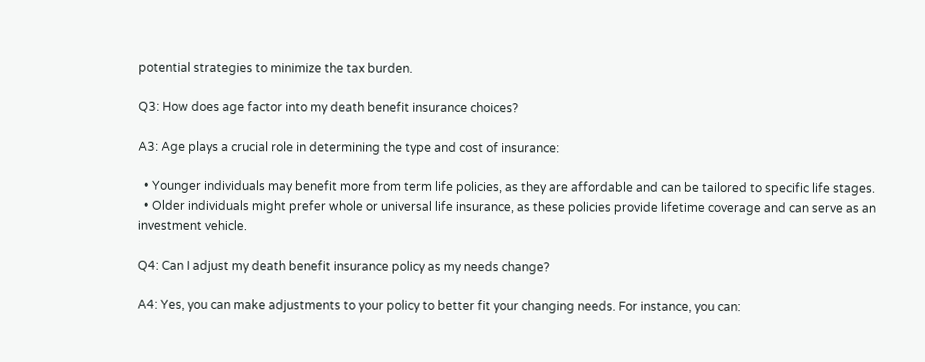potential strategies to minimize the tax burden.

Q3: How does age factor into my death benefit insurance choices?

A3: Age plays a crucial role in determining the type and cost of insurance:

  • Younger individuals may benefit more from term life policies, as they are affordable and can be tailored to specific life stages.
  • Older individuals might prefer whole or universal life insurance, as these policies provide lifetime coverage and can serve as an investment vehicle.

Q4: Can I adjust my death benefit insurance policy as my needs change?

A4: Yes, you can make adjustments to your policy to better fit your changing needs. For instance, you can: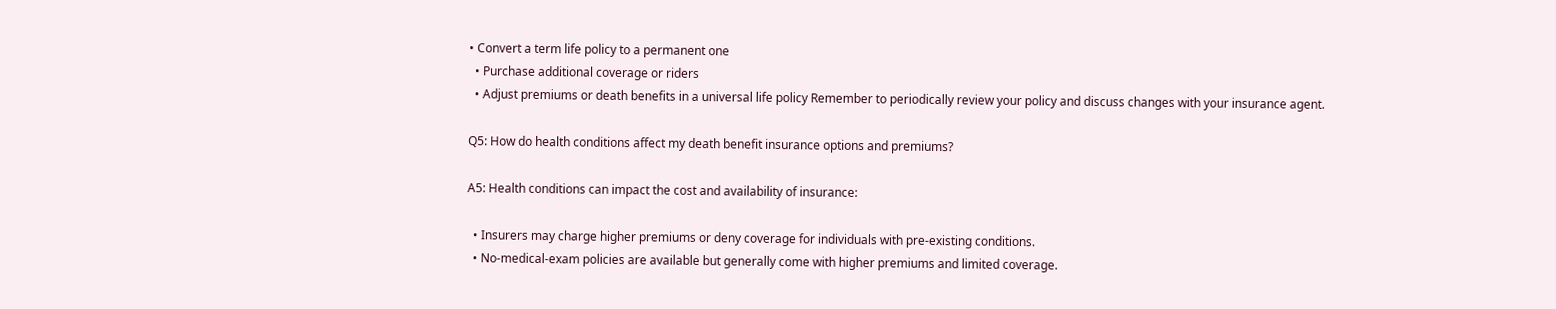• Convert a term life policy to a permanent one
  • Purchase additional coverage or riders
  • Adjust premiums or death benefits in a universal life policy Remember to periodically review your policy and discuss changes with your insurance agent.

Q5: How do health conditions affect my death benefit insurance options and premiums?

A5: Health conditions can impact the cost and availability of insurance:

  • Insurers may charge higher premiums or deny coverage for individuals with pre-existing conditions.
  • No-medical-exam policies are available but generally come with higher premiums and limited coverage.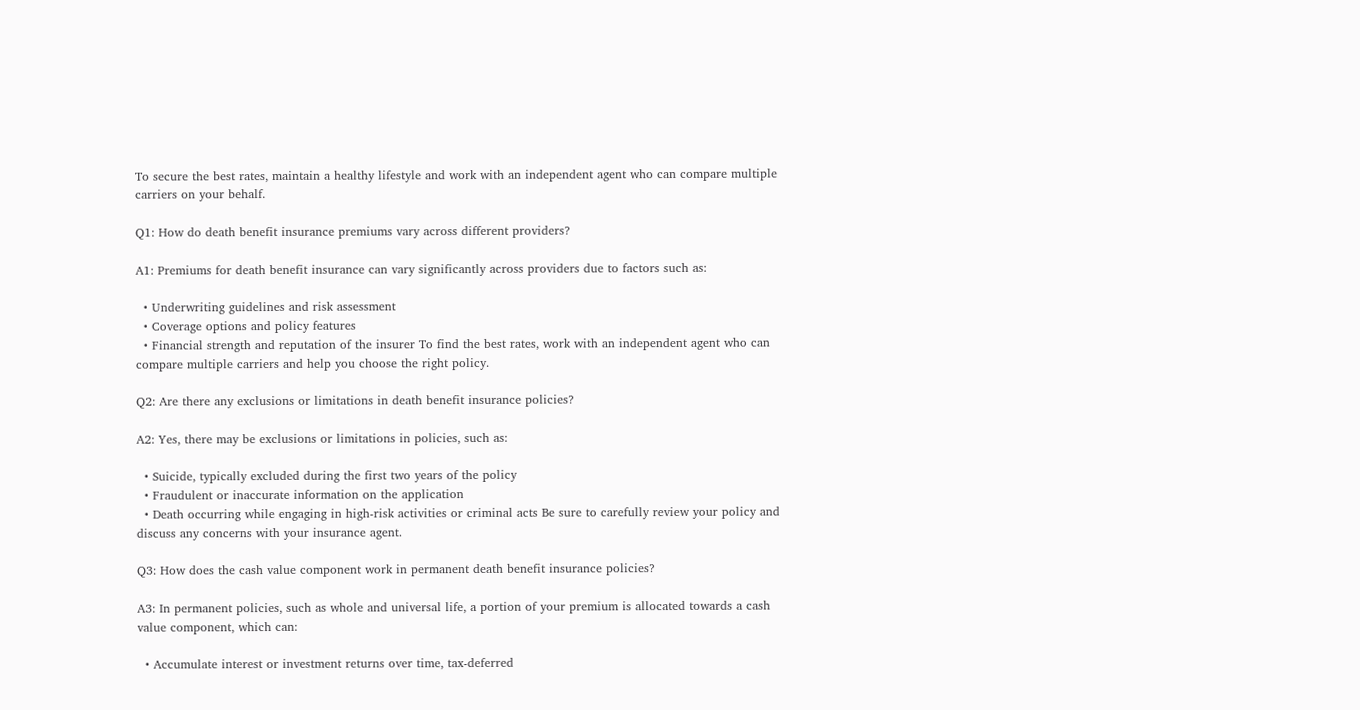To secure the best rates, maintain a healthy lifestyle and work with an independent agent who can compare multiple carriers on your behalf.

Q1: How do death benefit insurance premiums vary across different providers?

A1: Premiums for death benefit insurance can vary significantly across providers due to factors such as:

  • Underwriting guidelines and risk assessment
  • Coverage options and policy features
  • Financial strength and reputation of the insurer To find the best rates, work with an independent agent who can compare multiple carriers and help you choose the right policy.

Q2: Are there any exclusions or limitations in death benefit insurance policies?

A2: Yes, there may be exclusions or limitations in policies, such as:

  • Suicide, typically excluded during the first two years of the policy
  • Fraudulent or inaccurate information on the application
  • Death occurring while engaging in high-risk activities or criminal acts Be sure to carefully review your policy and discuss any concerns with your insurance agent.

Q3: How does the cash value component work in permanent death benefit insurance policies?

A3: In permanent policies, such as whole and universal life, a portion of your premium is allocated towards a cash value component, which can:

  • Accumulate interest or investment returns over time, tax-deferred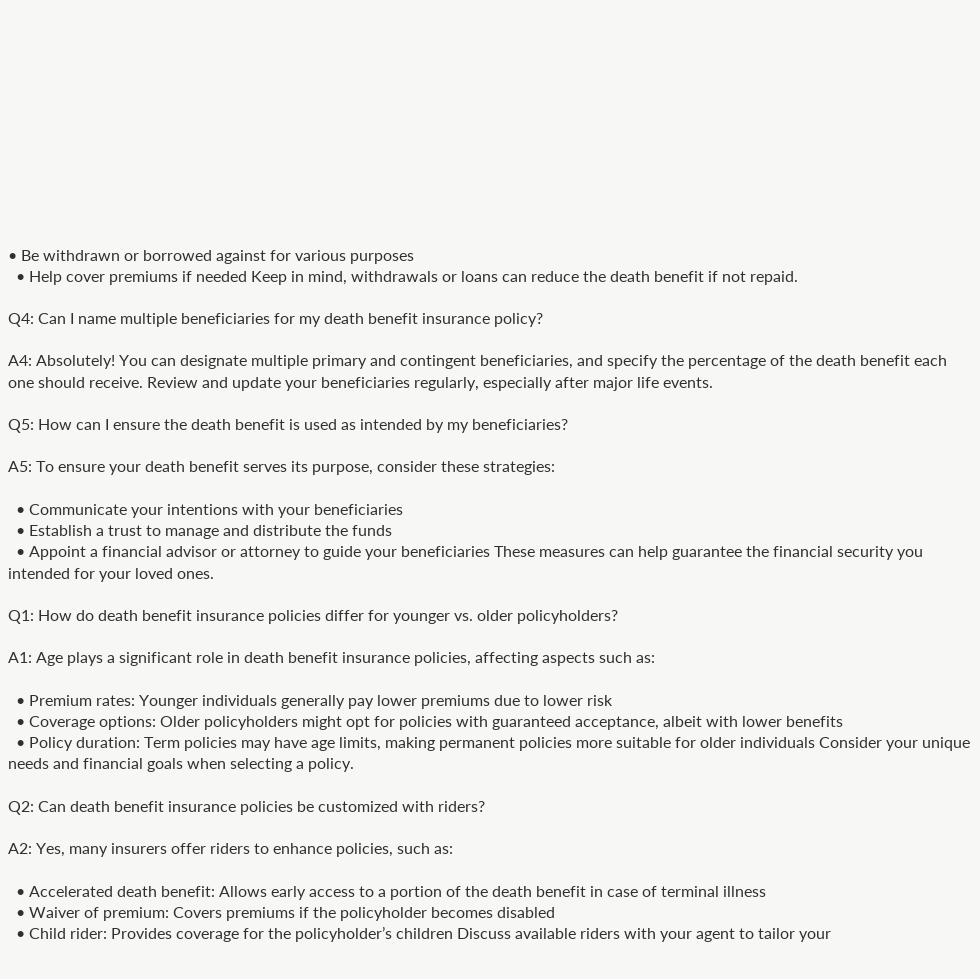• Be withdrawn or borrowed against for various purposes
  • Help cover premiums if needed Keep in mind, withdrawals or loans can reduce the death benefit if not repaid.

Q4: Can I name multiple beneficiaries for my death benefit insurance policy?

A4: Absolutely! You can designate multiple primary and contingent beneficiaries, and specify the percentage of the death benefit each one should receive. Review and update your beneficiaries regularly, especially after major life events.

Q5: How can I ensure the death benefit is used as intended by my beneficiaries?

A5: To ensure your death benefit serves its purpose, consider these strategies:

  • Communicate your intentions with your beneficiaries
  • Establish a trust to manage and distribute the funds
  • Appoint a financial advisor or attorney to guide your beneficiaries These measures can help guarantee the financial security you intended for your loved ones.

Q1: How do death benefit insurance policies differ for younger vs. older policyholders?

A1: Age plays a significant role in death benefit insurance policies, affecting aspects such as:

  • Premium rates: Younger individuals generally pay lower premiums due to lower risk
  • Coverage options: Older policyholders might opt for policies with guaranteed acceptance, albeit with lower benefits
  • Policy duration: Term policies may have age limits, making permanent policies more suitable for older individuals Consider your unique needs and financial goals when selecting a policy.

Q2: Can death benefit insurance policies be customized with riders?

A2: Yes, many insurers offer riders to enhance policies, such as:

  • Accelerated death benefit: Allows early access to a portion of the death benefit in case of terminal illness
  • Waiver of premium: Covers premiums if the policyholder becomes disabled
  • Child rider: Provides coverage for the policyholder’s children Discuss available riders with your agent to tailor your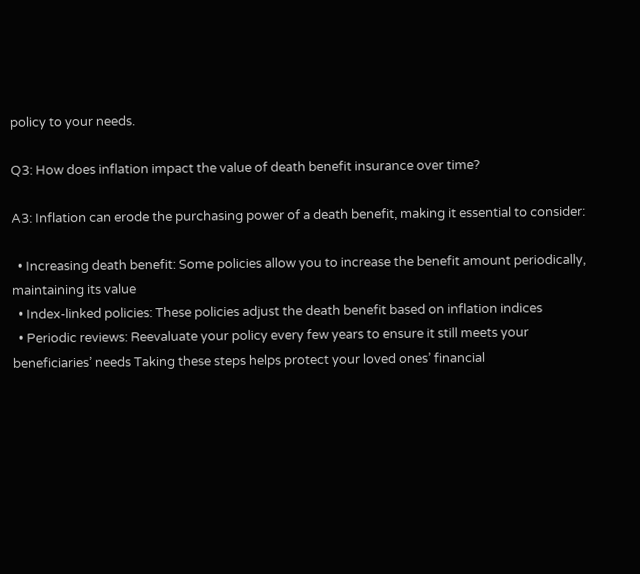policy to your needs.

Q3: How does inflation impact the value of death benefit insurance over time?

A3: Inflation can erode the purchasing power of a death benefit, making it essential to consider:

  • Increasing death benefit: Some policies allow you to increase the benefit amount periodically, maintaining its value
  • Index-linked policies: These policies adjust the death benefit based on inflation indices
  • Periodic reviews: Reevaluate your policy every few years to ensure it still meets your beneficiaries’ needs Taking these steps helps protect your loved ones’ financial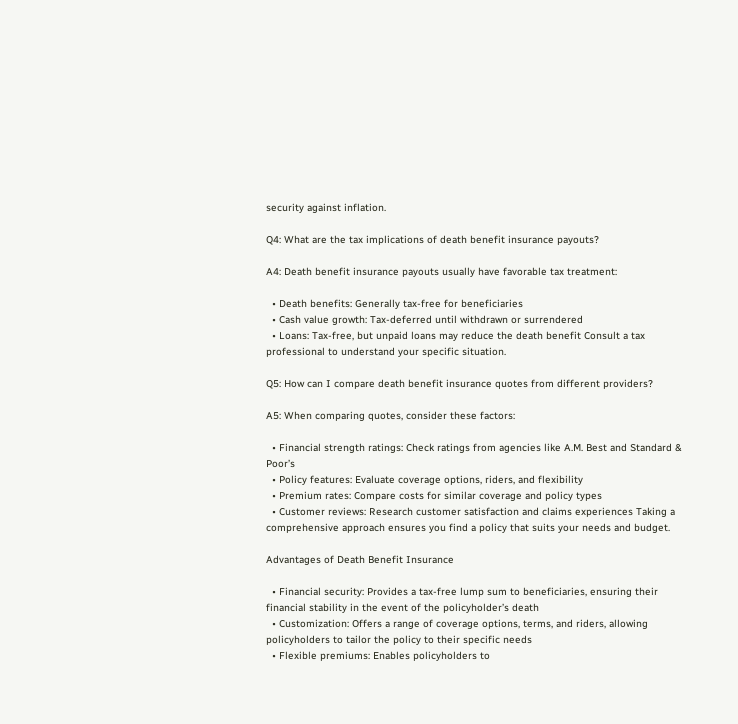security against inflation.

Q4: What are the tax implications of death benefit insurance payouts?

A4: Death benefit insurance payouts usually have favorable tax treatment:

  • Death benefits: Generally tax-free for beneficiaries
  • Cash value growth: Tax-deferred until withdrawn or surrendered
  • Loans: Tax-free, but unpaid loans may reduce the death benefit Consult a tax professional to understand your specific situation.

Q5: How can I compare death benefit insurance quotes from different providers?

A5: When comparing quotes, consider these factors:

  • Financial strength ratings: Check ratings from agencies like A.M. Best and Standard & Poor’s
  • Policy features: Evaluate coverage options, riders, and flexibility
  • Premium rates: Compare costs for similar coverage and policy types
  • Customer reviews: Research customer satisfaction and claims experiences Taking a comprehensive approach ensures you find a policy that suits your needs and budget.

Advantages of Death Benefit Insurance

  • Financial security: Provides a tax-free lump sum to beneficiaries, ensuring their financial stability in the event of the policyholder’s death
  • Customization: Offers a range of coverage options, terms, and riders, allowing policyholders to tailor the policy to their specific needs
  • Flexible premiums: Enables policyholders to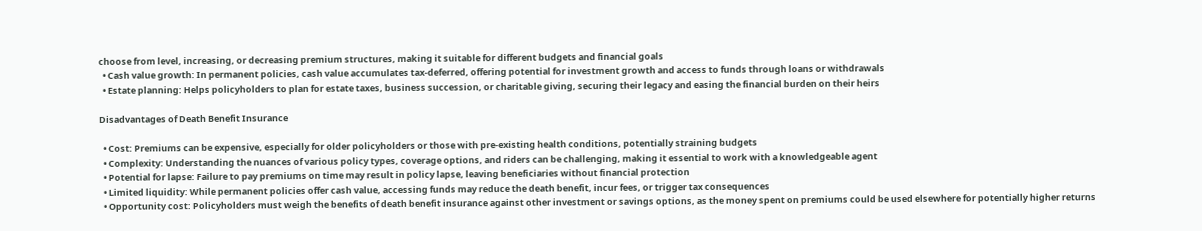choose from level, increasing, or decreasing premium structures, making it suitable for different budgets and financial goals
  • Cash value growth: In permanent policies, cash value accumulates tax-deferred, offering potential for investment growth and access to funds through loans or withdrawals
  • Estate planning: Helps policyholders to plan for estate taxes, business succession, or charitable giving, securing their legacy and easing the financial burden on their heirs

Disadvantages of Death Benefit Insurance

  • Cost: Premiums can be expensive, especially for older policyholders or those with pre-existing health conditions, potentially straining budgets
  • Complexity: Understanding the nuances of various policy types, coverage options, and riders can be challenging, making it essential to work with a knowledgeable agent
  • Potential for lapse: Failure to pay premiums on time may result in policy lapse, leaving beneficiaries without financial protection
  • Limited liquidity: While permanent policies offer cash value, accessing funds may reduce the death benefit, incur fees, or trigger tax consequences
  • Opportunity cost: Policyholders must weigh the benefits of death benefit insurance against other investment or savings options, as the money spent on premiums could be used elsewhere for potentially higher returns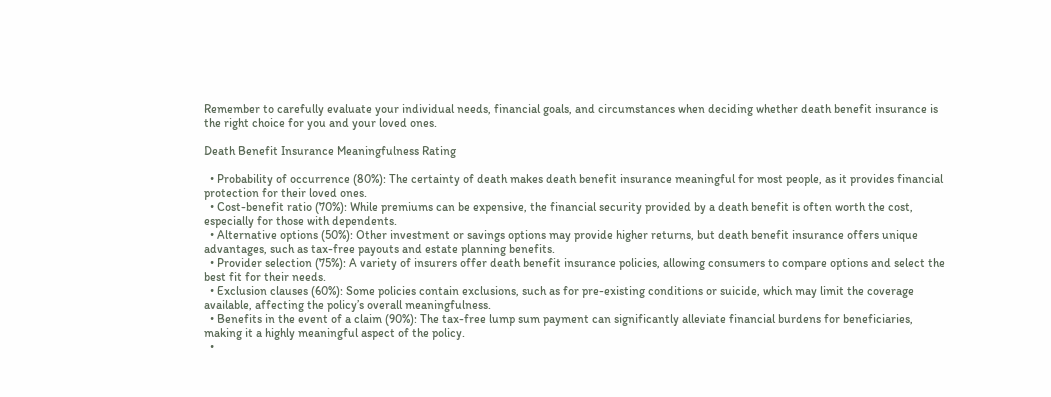Remember to carefully evaluate your individual needs, financial goals, and circumstances when deciding whether death benefit insurance is the right choice for you and your loved ones.

Death Benefit Insurance Meaningfulness Rating

  • Probability of occurrence (80%): The certainty of death makes death benefit insurance meaningful for most people, as it provides financial protection for their loved ones.
  • Cost-benefit ratio (70%): While premiums can be expensive, the financial security provided by a death benefit is often worth the cost, especially for those with dependents.
  • Alternative options (50%): Other investment or savings options may provide higher returns, but death benefit insurance offers unique advantages, such as tax-free payouts and estate planning benefits.
  • Provider selection (75%): A variety of insurers offer death benefit insurance policies, allowing consumers to compare options and select the best fit for their needs.
  • Exclusion clauses (60%): Some policies contain exclusions, such as for pre-existing conditions or suicide, which may limit the coverage available, affecting the policy’s overall meaningfulness.
  • Benefits in the event of a claim (90%): The tax-free lump sum payment can significantly alleviate financial burdens for beneficiaries, making it a highly meaningful aspect of the policy.
  •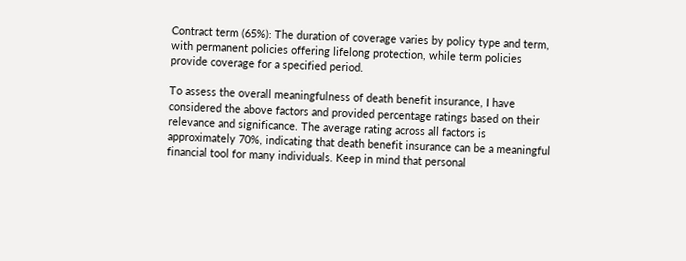Contract term (65%): The duration of coverage varies by policy type and term, with permanent policies offering lifelong protection, while term policies provide coverage for a specified period.

To assess the overall meaningfulness of death benefit insurance, I have considered the above factors and provided percentage ratings based on their relevance and significance. The average rating across all factors is approximately 70%, indicating that death benefit insurance can be a meaningful financial tool for many individuals. Keep in mind that personal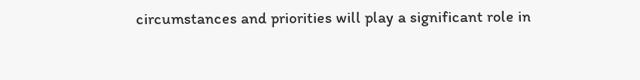circumstances and priorities will play a significant role in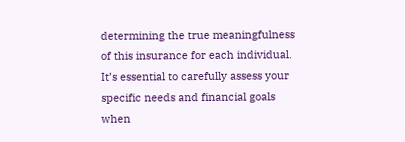determining the true meaningfulness of this insurance for each individual. It’s essential to carefully assess your specific needs and financial goals when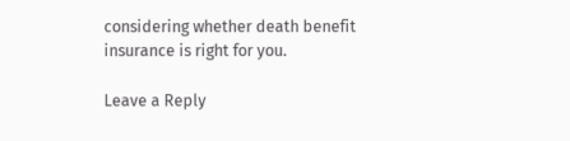considering whether death benefit insurance is right for you.

Leave a Reply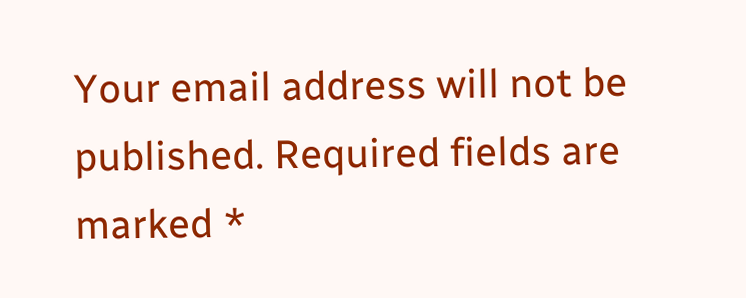Your email address will not be published. Required fields are marked *